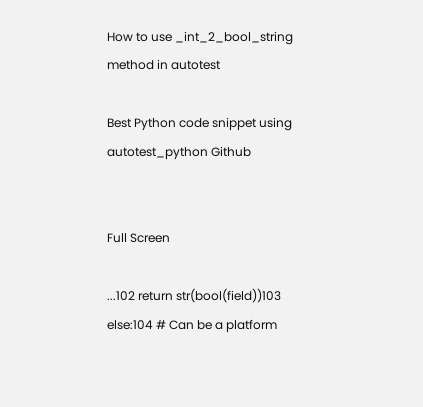How to use _int_2_bool_string method in autotest

Best Python code snippet using autotest_python Github


Full Screen

...102 return str(bool(field))103 else:104 # Can be a platform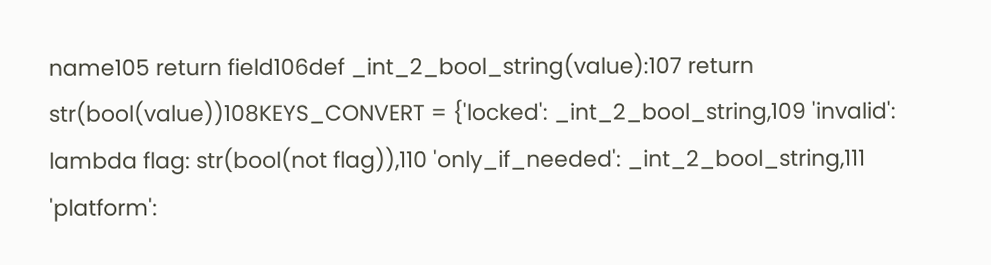name105 return field106def _int_2_bool_string(value):107 return str(bool(value))108KEYS_CONVERT = {'locked': _int_2_bool_string,109 'invalid': lambda flag: str(bool(not flag)),110 'only_if_needed': _int_2_bool_string,111 'platform':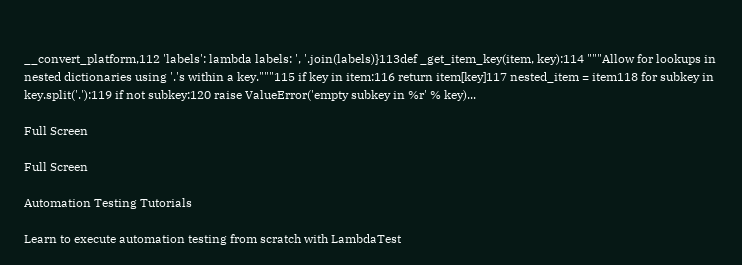__convert_platform,112 'labels': lambda labels: ', '.join(labels)}113def _get_item_key(item, key):114 """Allow for lookups in nested dictionaries using '.'s within a key."""115 if key in item:116 return item[key]117 nested_item = item118 for subkey in key.split('.'):119 if not subkey:120 raise ValueError('empty subkey in %r' % key)...

Full Screen

Full Screen

Automation Testing Tutorials

Learn to execute automation testing from scratch with LambdaTest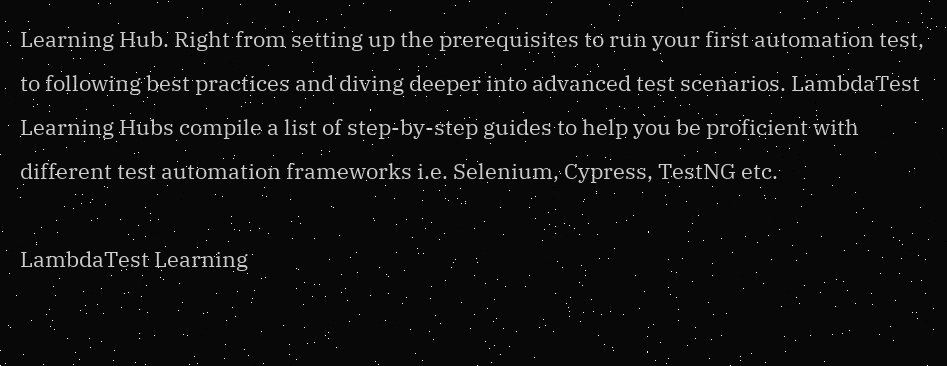Learning Hub. Right from setting up the prerequisites to run your first automation test, to following best practices and diving deeper into advanced test scenarios. LambdaTest Learning Hubs compile a list of step-by-step guides to help you be proficient with different test automation frameworks i.e. Selenium, Cypress, TestNG etc.

LambdaTest Learning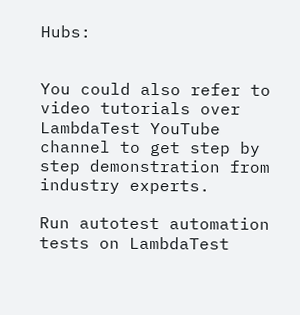Hubs:


You could also refer to video tutorials over LambdaTest YouTube channel to get step by step demonstration from industry experts.

Run autotest automation tests on LambdaTest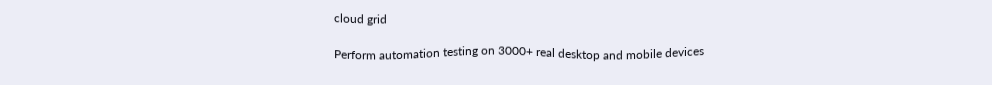cloud grid

Perform automation testing on 3000+ real desktop and mobile devices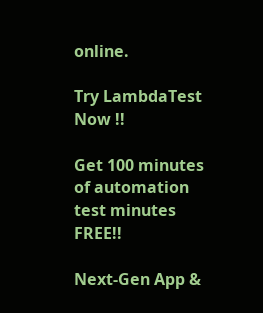online.

Try LambdaTest Now !!

Get 100 minutes of automation test minutes FREE!!

Next-Gen App &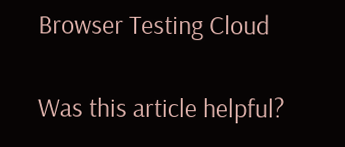Browser Testing Cloud

Was this article helpful?